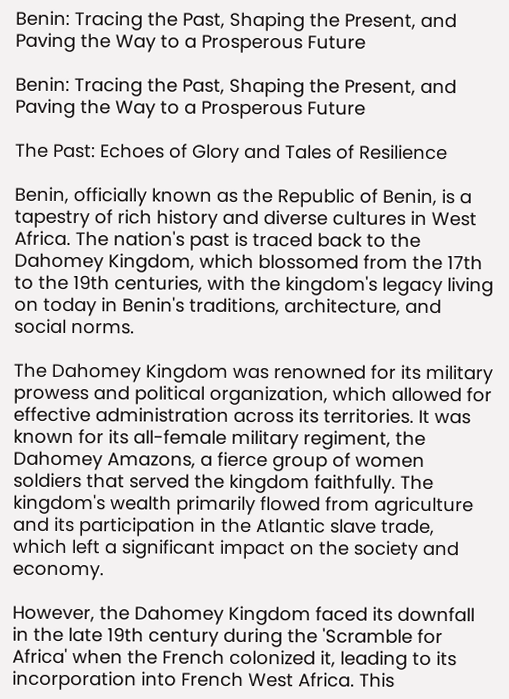Benin: Tracing the Past, Shaping the Present, and Paving the Way to a Prosperous Future

Benin: Tracing the Past, Shaping the Present, and Paving the Way to a Prosperous Future

The Past: Echoes of Glory and Tales of Resilience

Benin, officially known as the Republic of Benin, is a tapestry of rich history and diverse cultures in West Africa. The nation's past is traced back to the Dahomey Kingdom, which blossomed from the 17th to the 19th centuries, with the kingdom's legacy living on today in Benin's traditions, architecture, and social norms.

The Dahomey Kingdom was renowned for its military prowess and political organization, which allowed for effective administration across its territories. It was known for its all-female military regiment, the Dahomey Amazons, a fierce group of women soldiers that served the kingdom faithfully. The kingdom's wealth primarily flowed from agriculture and its participation in the Atlantic slave trade, which left a significant impact on the society and economy.

However, the Dahomey Kingdom faced its downfall in the late 19th century during the 'Scramble for Africa' when the French colonized it, leading to its incorporation into French West Africa. This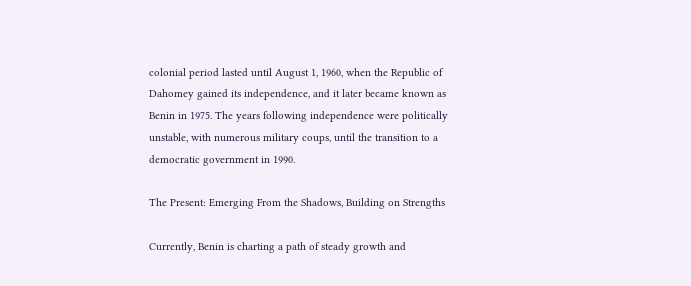colonial period lasted until August 1, 1960, when the Republic of Dahomey gained its independence, and it later became known as Benin in 1975. The years following independence were politically unstable, with numerous military coups, until the transition to a democratic government in 1990.

The Present: Emerging From the Shadows, Building on Strengths

Currently, Benin is charting a path of steady growth and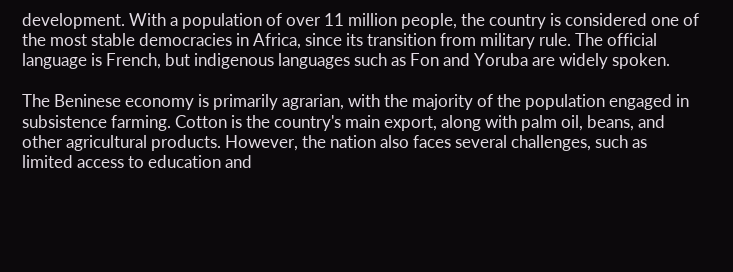development. With a population of over 11 million people, the country is considered one of the most stable democracies in Africa, since its transition from military rule. The official language is French, but indigenous languages such as Fon and Yoruba are widely spoken.

The Beninese economy is primarily agrarian, with the majority of the population engaged in subsistence farming. Cotton is the country's main export, along with palm oil, beans, and other agricultural products. However, the nation also faces several challenges, such as limited access to education and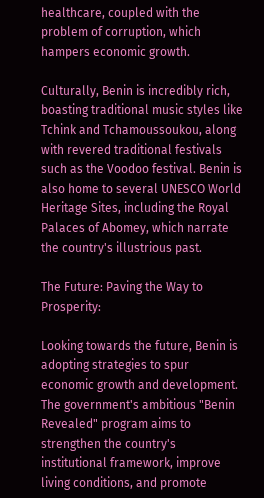healthcare, coupled with the problem of corruption, which hampers economic growth.

Culturally, Benin is incredibly rich, boasting traditional music styles like Tchink and Tchamoussoukou, along with revered traditional festivals such as the Voodoo festival. Benin is also home to several UNESCO World Heritage Sites, including the Royal Palaces of Abomey, which narrate the country's illustrious past.

The Future: Paving the Way to Prosperity:

Looking towards the future, Benin is adopting strategies to spur economic growth and development. The government's ambitious "Benin Revealed" program aims to strengthen the country's institutional framework, improve living conditions, and promote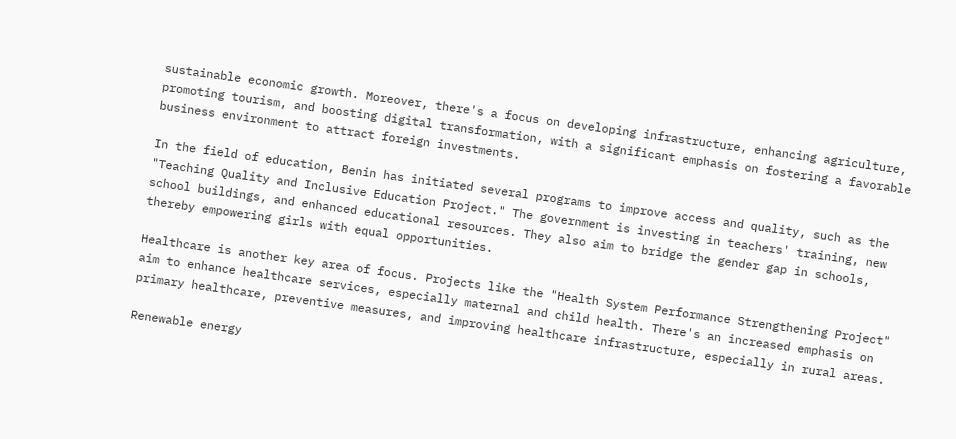sustainable economic growth. Moreover, there's a focus on developing infrastructure, enhancing agriculture, promoting tourism, and boosting digital transformation, with a significant emphasis on fostering a favorable business environment to attract foreign investments.

In the field of education, Benin has initiated several programs to improve access and quality, such as the "Teaching Quality and Inclusive Education Project." The government is investing in teachers' training, new school buildings, and enhanced educational resources. They also aim to bridge the gender gap in schools, thereby empowering girls with equal opportunities.

Healthcare is another key area of focus. Projects like the "Health System Performance Strengthening Project" aim to enhance healthcare services, especially maternal and child health. There's an increased emphasis on primary healthcare, preventive measures, and improving healthcare infrastructure, especially in rural areas.

Renewable energy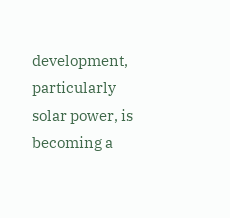development, particularly solar power, is becoming a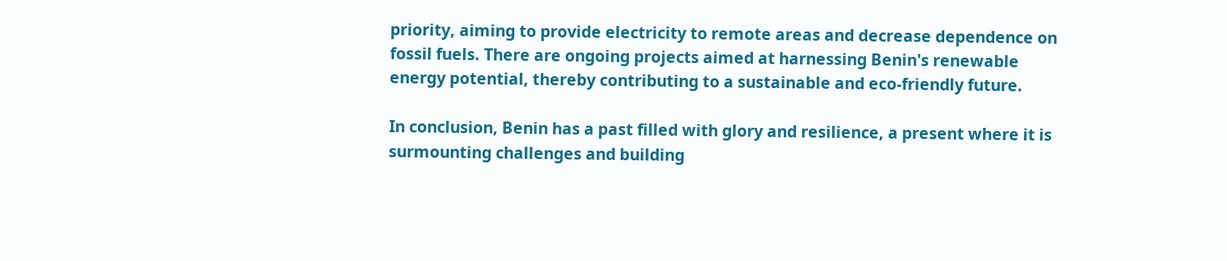priority, aiming to provide electricity to remote areas and decrease dependence on fossil fuels. There are ongoing projects aimed at harnessing Benin's renewable energy potential, thereby contributing to a sustainable and eco-friendly future.

In conclusion, Benin has a past filled with glory and resilience, a present where it is surmounting challenges and building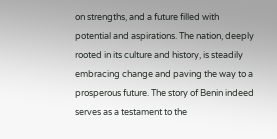on strengths, and a future filled with potential and aspirations. The nation, deeply rooted in its culture and history, is steadily embracing change and paving the way to a prosperous future. The story of Benin indeed serves as a testament to the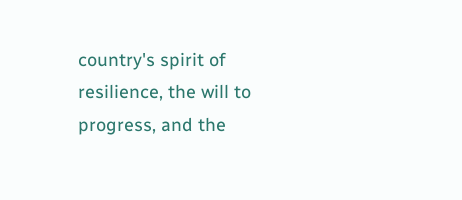country's spirit of resilience, the will to progress, and the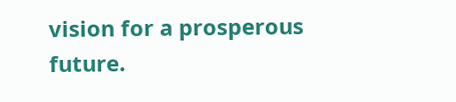vision for a prosperous future.